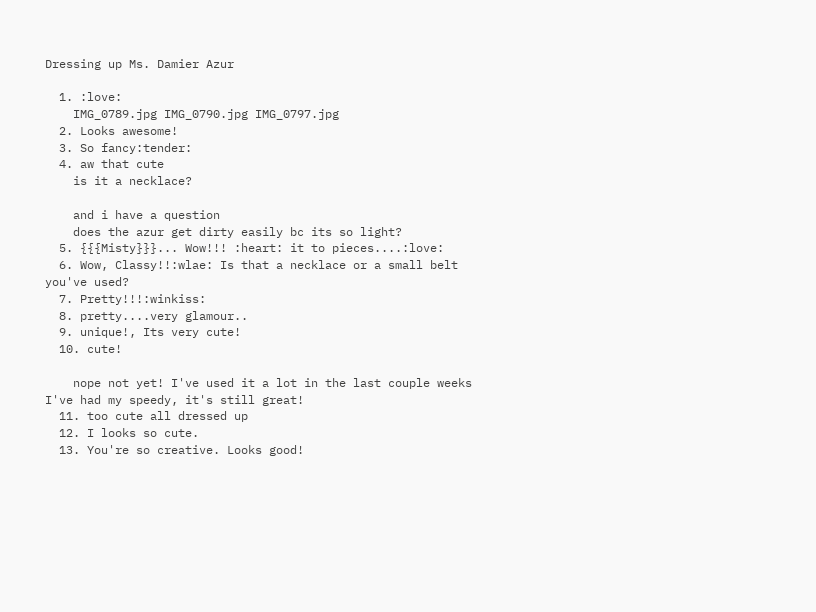Dressing up Ms. Damier Azur

  1. :love:
    IMG_0789.jpg IMG_0790.jpg IMG_0797.jpg
  2. Looks awesome!
  3. So fancy:tender:
  4. aw that cute
    is it a necklace?

    and i have a question
    does the azur get dirty easily bc its so light?
  5. {{{Misty}}}... Wow!!! :heart: it to pieces....:love:
  6. Wow, Classy!!:wlae: Is that a necklace or a small belt you've used?
  7. Pretty!!!:winkiss:
  8. pretty....very glamour..
  9. unique!, Its very cute!
  10. cute!

    nope not yet! I've used it a lot in the last couple weeks I've had my speedy, it's still great!
  11. too cute all dressed up
  12. I looks so cute.
  13. You're so creative. Looks good!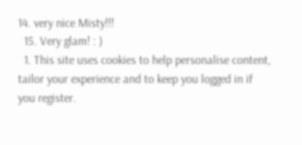14. very nice Misty!!!
  15. Very glam! : )
  1. This site uses cookies to help personalise content, tailor your experience and to keep you logged in if you register.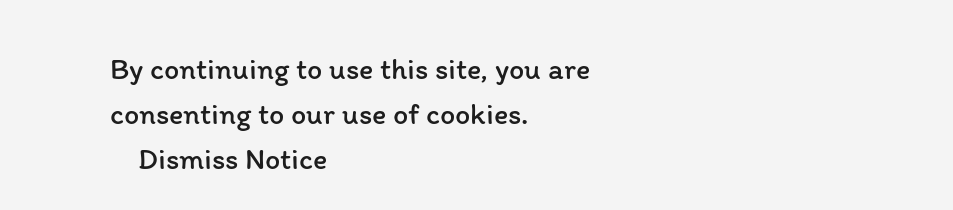By continuing to use this site, you are consenting to our use of cookies.
    Dismiss Notice